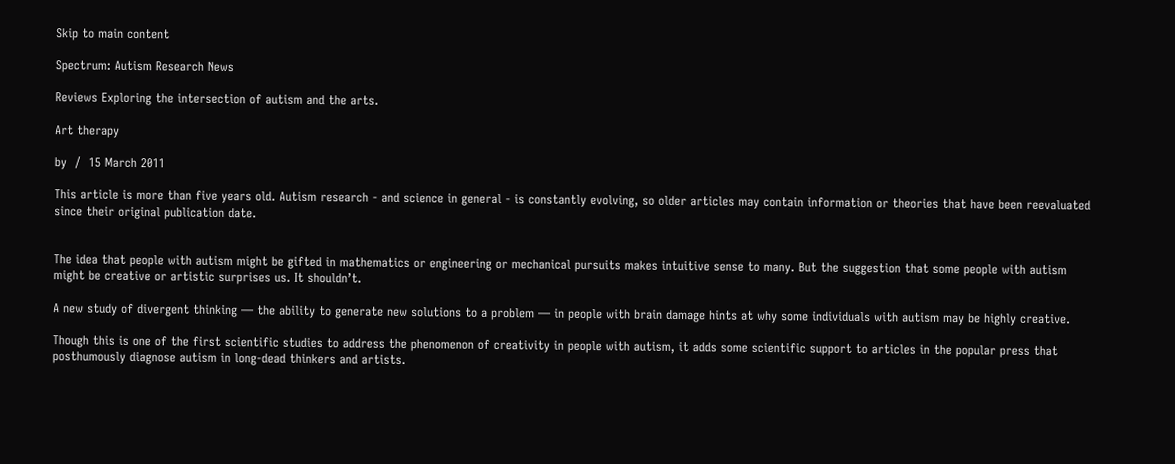Skip to main content

Spectrum: Autism Research News

Reviews Exploring the intersection of autism and the arts.

Art therapy

by  /  15 March 2011

This article is more than five years old. Autism research - and science in general - is constantly evolving, so older articles may contain information or theories that have been reevaluated since their original publication date.


The idea that people with autism might be gifted in mathematics or engineering or mechanical pursuits makes intuitive sense to many. But the suggestion that some people with autism might be creative or artistic surprises us. It shouldn’t.

A new study of divergent thinking — the ability to generate new solutions to a problem — in people with brain damage hints at why some individuals with autism may be highly creative.

Though this is one of the first scientific studies to address the phenomenon of creativity in people with autism, it adds some scientific support to articles in the popular press that posthumously diagnose autism in long-dead thinkers and artists.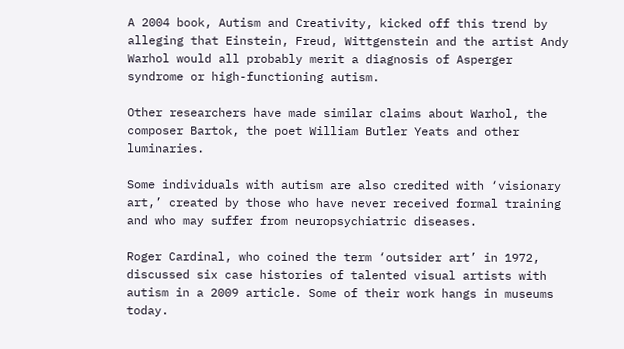A 2004 book, Autism and Creativity, kicked off this trend by alleging that Einstein, Freud, Wittgenstein and the artist Andy Warhol would all probably merit a diagnosis of Asperger syndrome or high-functioning autism.

Other researchers have made similar claims about Warhol, the composer Bartok, the poet William Butler Yeats and other luminaries.

Some individuals with autism are also credited with ‘visionary art,’ created by those who have never received formal training and who may suffer from neuropsychiatric diseases.

Roger Cardinal, who coined the term ‘outsider art’ in 1972, discussed six case histories of talented visual artists with autism in a 2009 article. Some of their work hangs in museums today.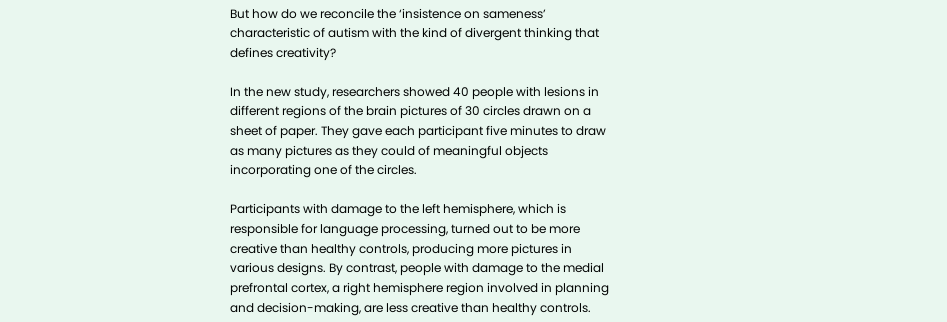But how do we reconcile the ‘insistence on sameness’ characteristic of autism with the kind of divergent thinking that defines creativity?

In the new study, researchers showed 40 people with lesions in different regions of the brain pictures of 30 circles drawn on a sheet of paper. They gave each participant five minutes to draw as many pictures as they could of meaningful objects incorporating one of the circles.

Participants with damage to the left hemisphere, which is responsible for language processing, turned out to be more creative than healthy controls, producing more pictures in various designs. By contrast, people with damage to the medial prefrontal cortex, a right hemisphere region involved in planning and decision-making, are less creative than healthy controls.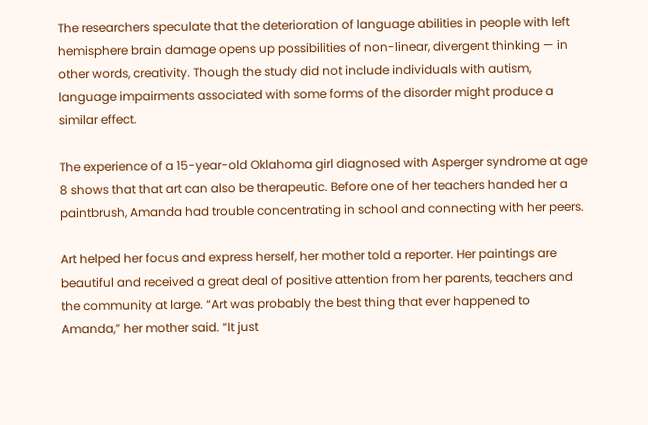The researchers speculate that the deterioration of language abilities in people with left hemisphere brain damage opens up possibilities of non-linear, divergent thinking — in other words, creativity. Though the study did not include individuals with autism, language impairments associated with some forms of the disorder might produce a similar effect.

The experience of a 15-year-old Oklahoma girl diagnosed with Asperger syndrome at age 8 shows that that art can also be therapeutic. Before one of her teachers handed her a paintbrush, Amanda had trouble concentrating in school and connecting with her peers.

Art helped her focus and express herself, her mother told a reporter. Her paintings are beautiful and received a great deal of positive attention from her parents, teachers and the community at large. “Art was probably the best thing that ever happened to Amanda,” her mother said. “It just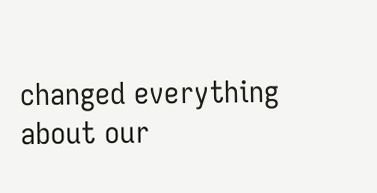changed everything about our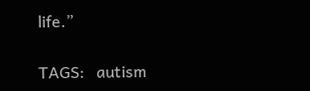life.”

TAGS:   autism